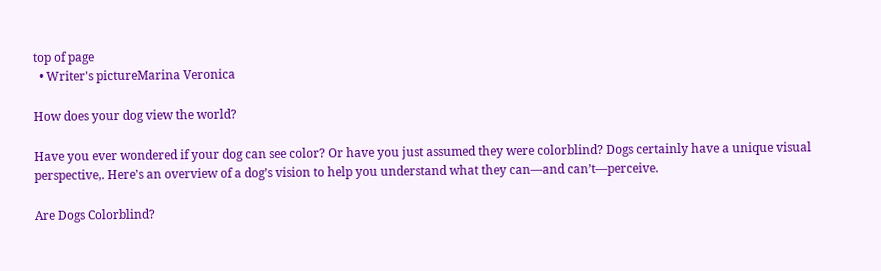top of page
  • Writer's pictureMarina Veronica

How does your dog view the world?

Have you ever wondered if your dog can see color? Or have you just assumed they were colorblind? Dogs certainly have a unique visual perspective,. Here's an overview of a dog’s vision to help you understand what they can—and can’t—perceive.

Are Dogs Colorblind?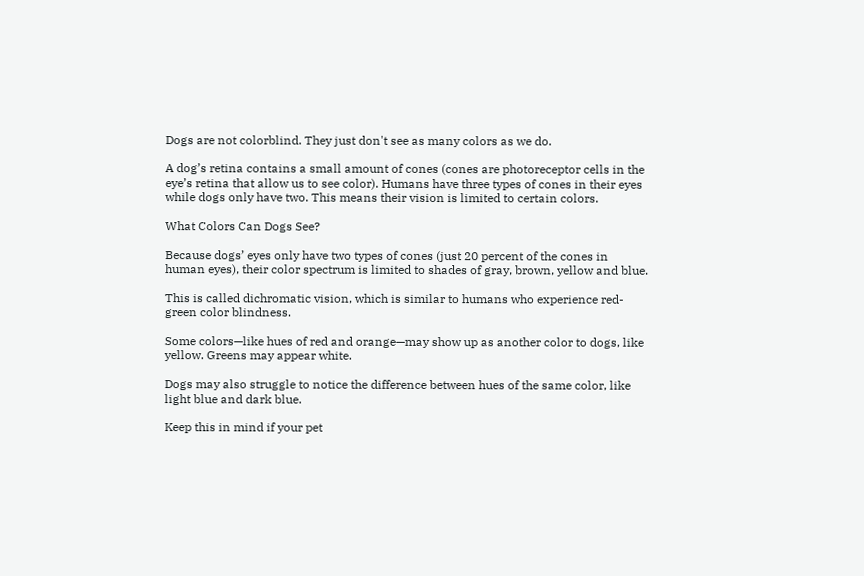Dogs are not colorblind. They just don't see as many colors as we do.

A dog’s retina contains a small amount of cones (cones are photoreceptor cells in the eye’s retina that allow us to see color). Humans have three types of cones in their eyes while dogs only have two. This means their vision is limited to certain colors.

What Colors Can Dogs See?

Because dogs’ eyes only have two types of cones (just 20 percent of the cones in human eyes), their color spectrum is limited to shades of gray, brown, yellow and blue.

This is called dichromatic vision, which is similar to humans who experience red-green color blindness.

Some colors—like hues of red and orange—may show up as another color to dogs, like yellow. Greens may appear white.

Dogs may also struggle to notice the difference between hues of the same color, like light blue and dark blue.

Keep this in mind if your pet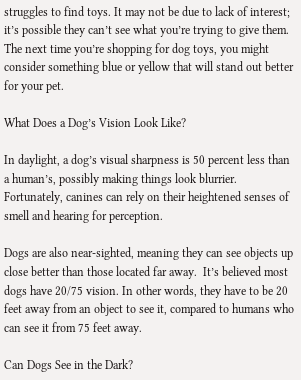struggles to find toys. It may not be due to lack of interest; it’s possible they can’t see what you’re trying to give them. The next time you’re shopping for dog toys, you might consider something blue or yellow that will stand out better for your pet.

What Does a Dog’s Vision Look Like?

In daylight, a dog’s visual sharpness is 50 percent less than a human’s, possibly making things look blurrier. Fortunately, canines can rely on their heightened senses of smell and hearing for perception.

Dogs are also near-sighted, meaning they can see objects up close better than those located far away.  It’s believed most dogs have 20/75 vision. In other words, they have to be 20 feet away from an object to see it, compared to humans who can see it from 75 feet away.

Can Dogs See in the Dark?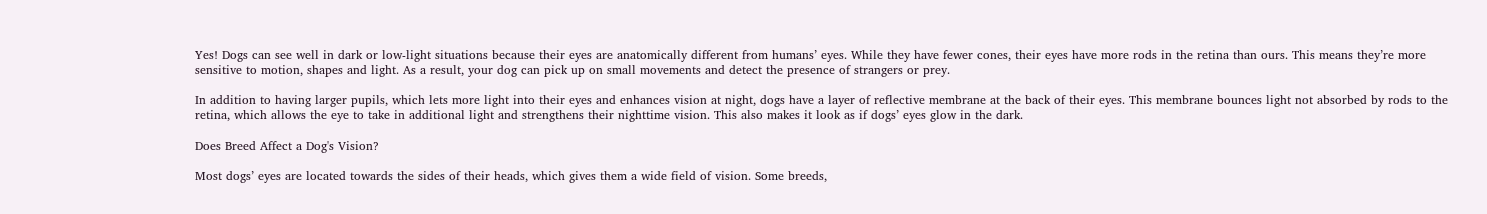Yes! Dogs can see well in dark or low-light situations because their eyes are anatomically different from humans’ eyes. While they have fewer cones, their eyes have more rods in the retina than ours. This means they’re more sensitive to motion, shapes and light. As a result, your dog can pick up on small movements and detect the presence of strangers or prey.

In addition to having larger pupils, which lets more light into their eyes and enhances vision at night, dogs have a layer of reflective membrane at the back of their eyes. This membrane bounces light not absorbed by rods to the retina, which allows the eye to take in additional light and strengthens their nighttime vision. This also makes it look as if dogs’ eyes glow in the dark.

Does Breed Affect a Dog's Vision?

Most dogs’ eyes are located towards the sides of their heads, which gives them a wide field of vision. Some breeds,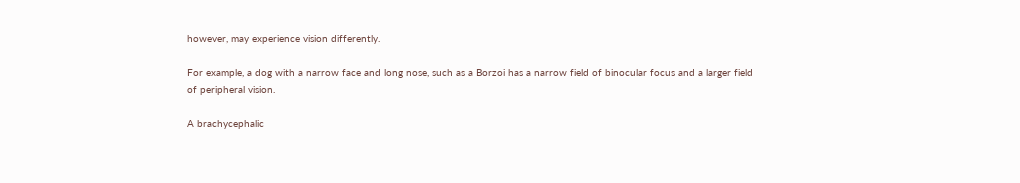however, may experience vision differently.

For example, a dog with a narrow face and long nose, such as a Borzoi has a narrow field of binocular focus and a larger field of peripheral vision.

A brachycephalic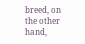breed, on the other hand,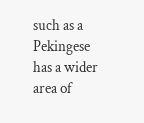such as a Pekingese has a wider area of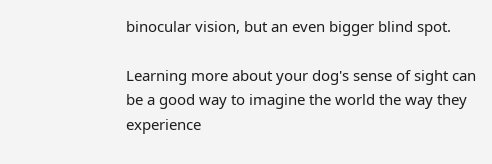binocular vision, but an even bigger blind spot.

Learning more about your dog's sense of sight can be a good way to imagine the world the way they experience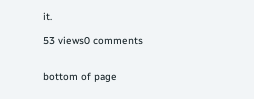it.

53 views0 comments


bottom of page